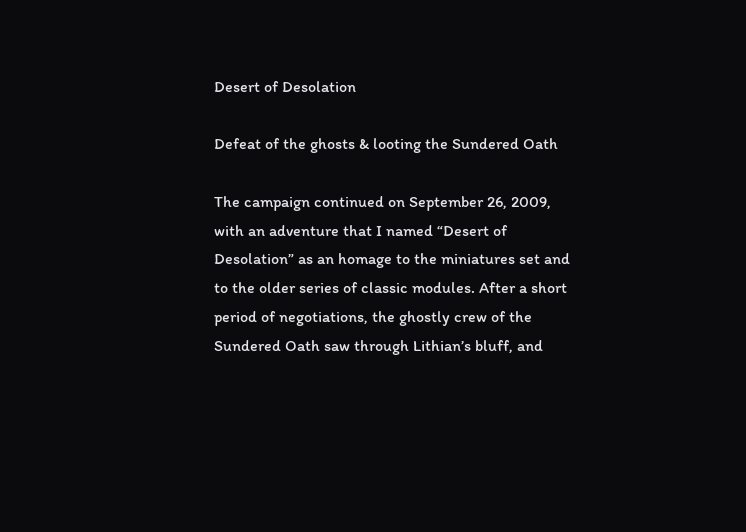Desert of Desolation

Defeat of the ghosts & looting the Sundered Oath

The campaign continued on September 26, 2009, with an adventure that I named “Desert of Desolation” as an homage to the miniatures set and to the older series of classic modules. After a short period of negotiations, the ghostly crew of the Sundered Oath saw through Lithian’s bluff, and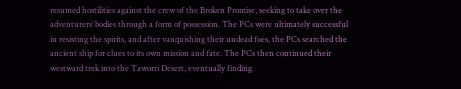resumed hostilities against the crew of the Broken Promise, seeking to take over the adventurers’ bodies through a form of possession. The PCs were ultimately successful in resisting the spirits, and after vanquishing their undead foes, the PCs searched the ancient ship for clues to its own mission and fate. The PCs then continued their westward trek into the Taworri Desert, eventually finding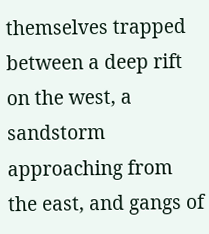themselves trapped between a deep rift on the west, a sandstorm approaching from the east, and gangs of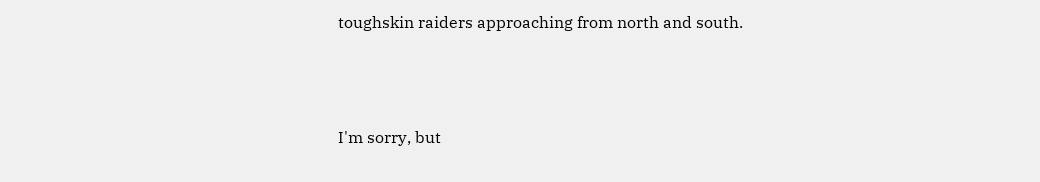toughskin raiders approaching from north and south.



I'm sorry, but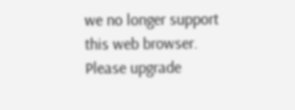we no longer support this web browser. Please upgrade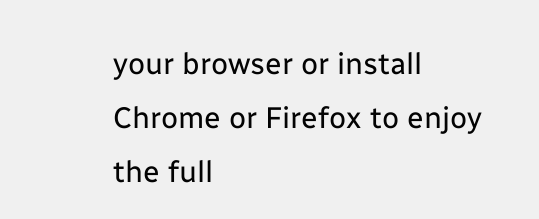your browser or install Chrome or Firefox to enjoy the full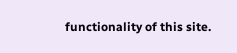functionality of this site.